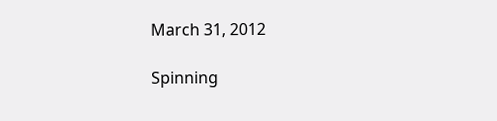March 31, 2012

Spinning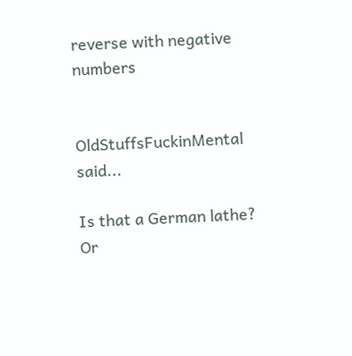reverse with negative numbers


OldStuffsFuckinMental said...

Is that a German lathe?
Or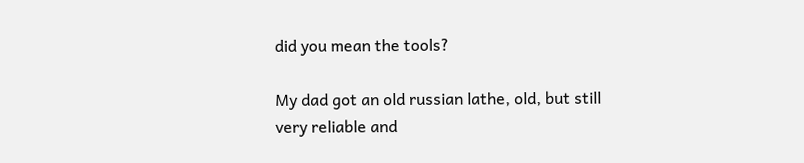did you mean the tools?

My dad got an old russian lathe, old, but still very reliable and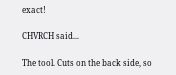exact!

CHVRCH said...

The tool. Cuts on the back side, so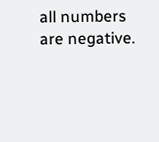all numbers are negative.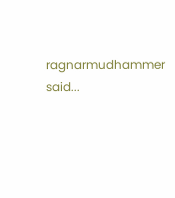ragnarmudhammer said...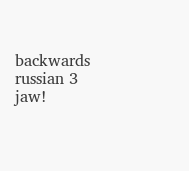backwards russian 3 jaw!